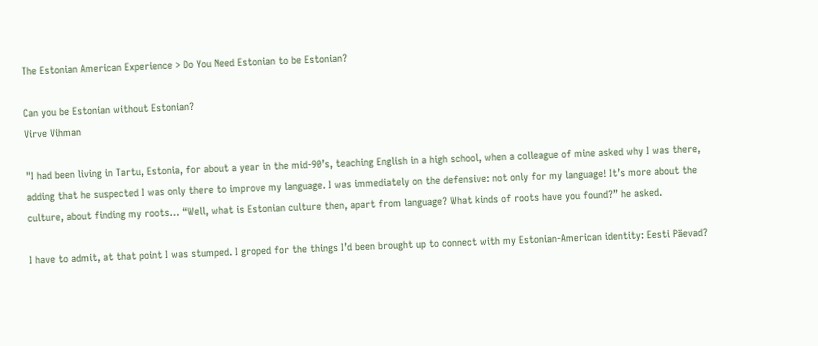The Estonian American Experience > Do You Need Estonian to be Estonian?

Can you be Estonian without Estonian?
Virve Vihman

"I had been living in Tartu, Estonia, for about a year in the mid-90’s, teaching English in a high school, when a colleague of mine asked why I was there, adding that he suspected I was only there to improve my language. I was immediately on the defensive: not only for my language! It’s more about the culture, about finding my roots… “Well, what is Estonian culture then, apart from language? What kinds of roots have you found?” he asked.

I have to admit, at that point I was stumped. I groped for the things I’d been brought up to connect with my Estonian-American identity: Eesti Päevad?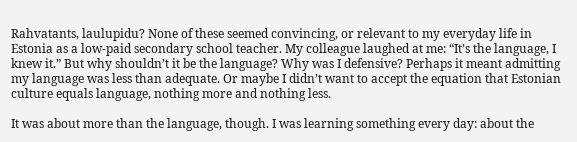Rahvatants, laulupidu? None of these seemed convincing, or relevant to my everyday life in Estonia as a low-paid secondary school teacher. My colleague laughed at me: “It’s the language, I knew it.” But why shouldn’t it be the language? Why was I defensive? Perhaps it meant admitting my language was less than adequate. Or maybe I didn’t want to accept the equation that Estonian culture equals language, nothing more and nothing less.

It was about more than the language, though. I was learning something every day: about the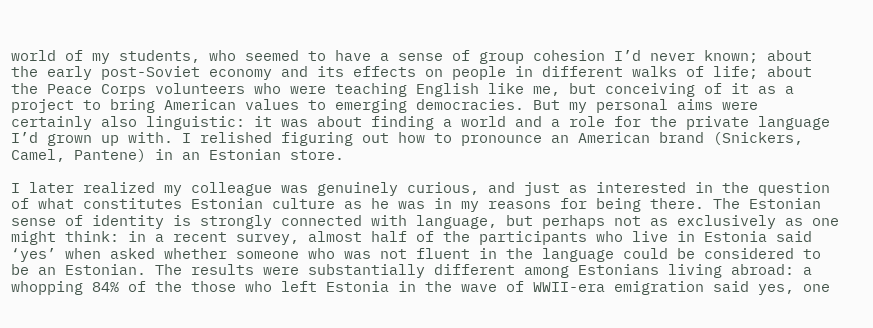world of my students, who seemed to have a sense of group cohesion I’d never known; about the early post-Soviet economy and its effects on people in different walks of life; about the Peace Corps volunteers who were teaching English like me, but conceiving of it as a project to bring American values to emerging democracies. But my personal aims were certainly also linguistic: it was about finding a world and a role for the private language I’d grown up with. I relished figuring out how to pronounce an American brand (Snickers, Camel, Pantene) in an Estonian store.

I later realized my colleague was genuinely curious, and just as interested in the question of what constitutes Estonian culture as he was in my reasons for being there. The Estonian sense of identity is strongly connected with language, but perhaps not as exclusively as one might think: in a recent survey, almost half of the participants who live in Estonia said ‘yes’ when asked whether someone who was not fluent in the language could be considered to be an Estonian. The results were substantially different among Estonians living abroad: a whopping 84% of the those who left Estonia in the wave of WWII-era emigration said yes, one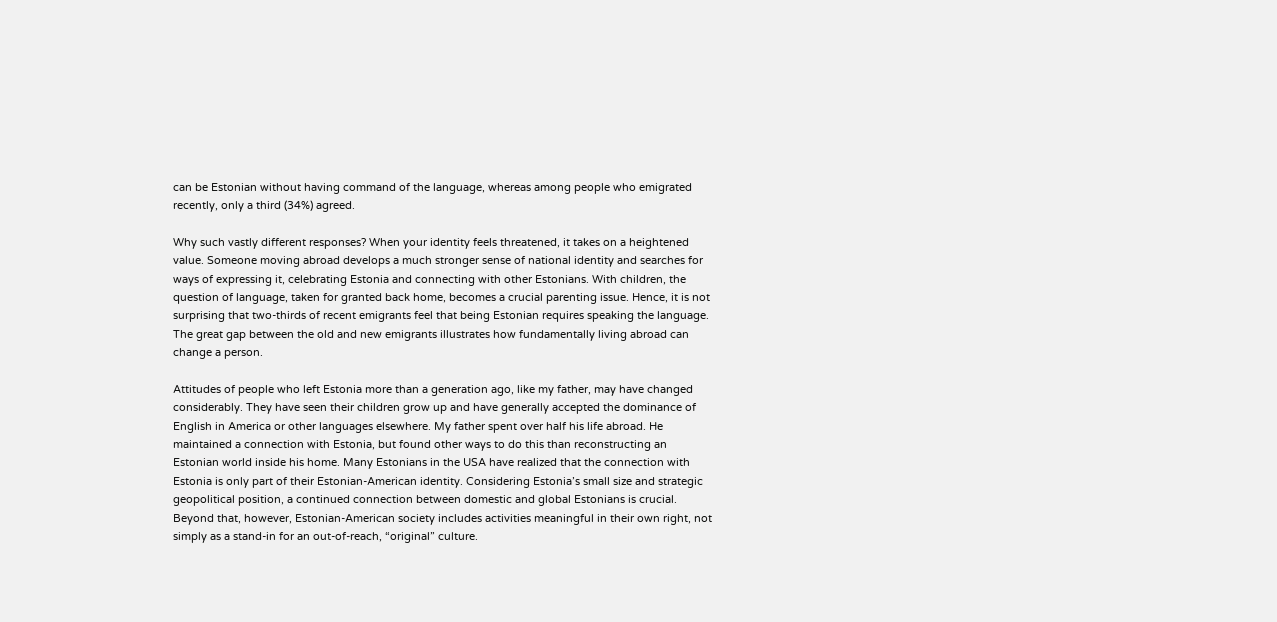can be Estonian without having command of the language, whereas among people who emigrated recently, only a third (34%) agreed.

Why such vastly different responses? When your identity feels threatened, it takes on a heightened value. Someone moving abroad develops a much stronger sense of national identity and searches for ways of expressing it, celebrating Estonia and connecting with other Estonians. With children, the question of language, taken for granted back home, becomes a crucial parenting issue. Hence, it is not surprising that two-thirds of recent emigrants feel that being Estonian requires speaking the language. The great gap between the old and new emigrants illustrates how fundamentally living abroad can change a person.

Attitudes of people who left Estonia more than a generation ago, like my father, may have changed considerably. They have seen their children grow up and have generally accepted the dominance of English in America or other languages elsewhere. My father spent over half his life abroad. He maintained a connection with Estonia, but found other ways to do this than reconstructing an Estonian world inside his home. Many Estonians in the USA have realized that the connection with Estonia is only part of their Estonian-American identity. Considering Estonia’s small size and strategic geopolitical position, a continued connection between domestic and global Estonians is crucial. Beyond that, however, Estonian-American society includes activities meaningful in their own right, not simply as a stand-in for an out-of-reach, “original” culture.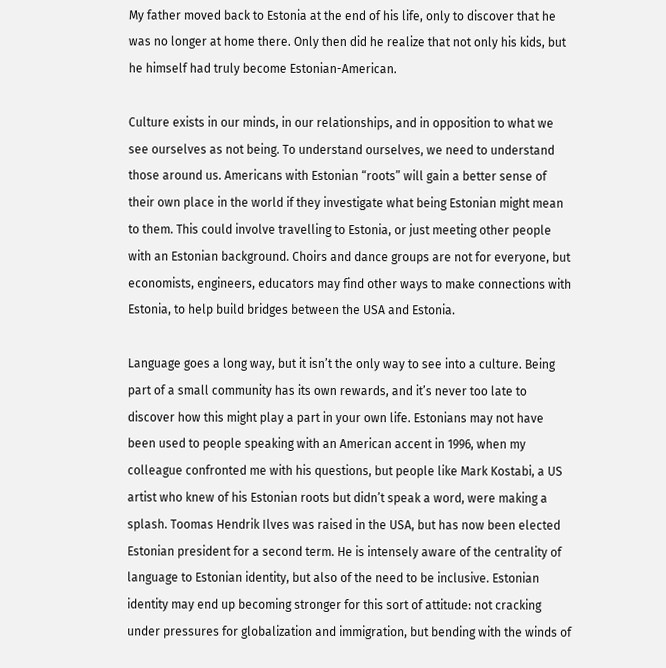My father moved back to Estonia at the end of his life, only to discover that he was no longer at home there. Only then did he realize that not only his kids, but he himself had truly become Estonian-American.

Culture exists in our minds, in our relationships, and in opposition to what we see ourselves as not being. To understand ourselves, we need to understand those around us. Americans with Estonian “roots” will gain a better sense of their own place in the world if they investigate what being Estonian might mean to them. This could involve travelling to Estonia, or just meeting other people with an Estonian background. Choirs and dance groups are not for everyone, but economists, engineers, educators may find other ways to make connections with Estonia, to help build bridges between the USA and Estonia.

Language goes a long way, but it isn’t the only way to see into a culture. Being part of a small community has its own rewards, and it’s never too late to discover how this might play a part in your own life. Estonians may not have been used to people speaking with an American accent in 1996, when my colleague confronted me with his questions, but people like Mark Kostabi, a US artist who knew of his Estonian roots but didn’t speak a word, were making a splash. Toomas Hendrik Ilves was raised in the USA, but has now been elected Estonian president for a second term. He is intensely aware of the centrality of language to Estonian identity, but also of the need to be inclusive. Estonian identity may end up becoming stronger for this sort of attitude: not cracking under pressures for globalization and immigration, but bending with the winds of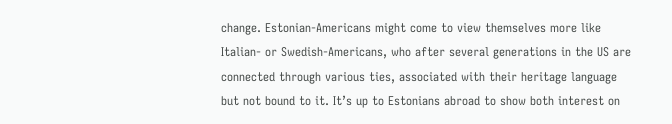change. Estonian-Americans might come to view themselves more like Italian- or Swedish-Americans, who after several generations in the US are connected through various ties, associated with their heritage language but not bound to it. It’s up to Estonians abroad to show both interest on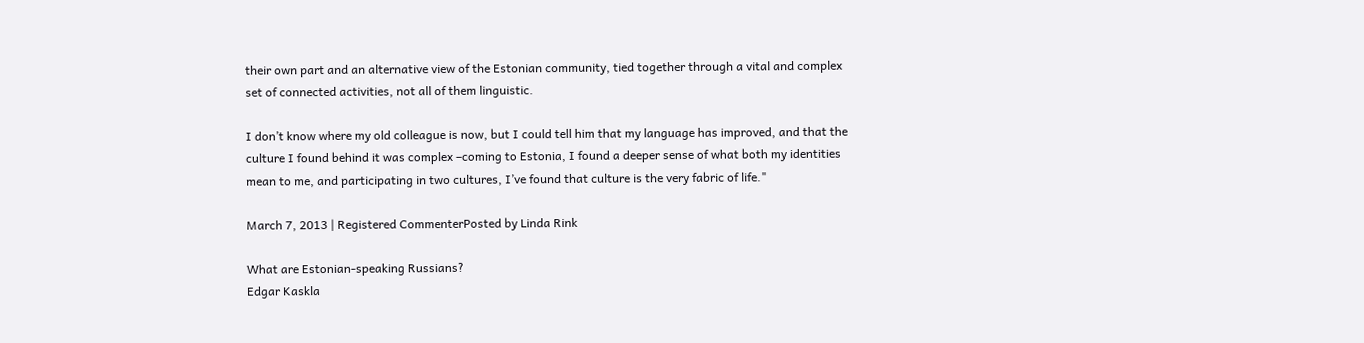their own part and an alternative view of the Estonian community, tied together through a vital and complex set of connected activities, not all of them linguistic.

I don’t know where my old colleague is now, but I could tell him that my language has improved, and that the culture I found behind it was complex –coming to Estonia, I found a deeper sense of what both my identities mean to me, and participating in two cultures, I’ve found that culture is the very fabric of life."

March 7, 2013 | Registered CommenterPosted by Linda Rink

What are Estonian-speaking Russians?
Edgar Kaskla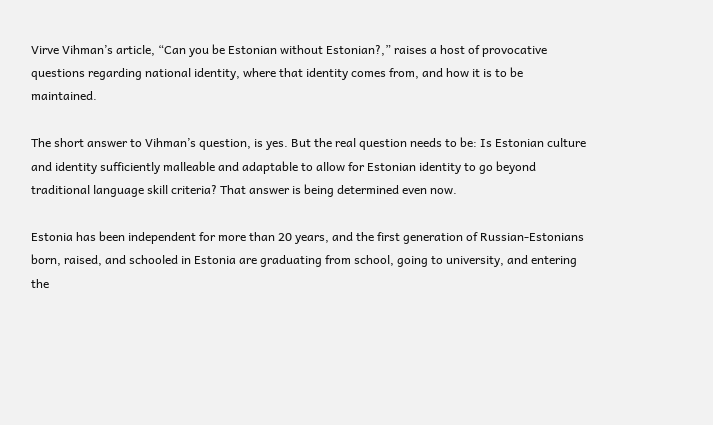Virve Vihman’s article, “Can you be Estonian without Estonian?,” raises a host of provocative questions regarding national identity, where that identity comes from, and how it is to be maintained.

The short answer to Vihman’s question, is yes. But the real question needs to be: Is Estonian culture and identity sufficiently malleable and adaptable to allow for Estonian identity to go beyond traditional language skill criteria? That answer is being determined even now.

Estonia has been independent for more than 20 years, and the first generation of Russian-Estonians born, raised, and schooled in Estonia are graduating from school, going to university, and entering the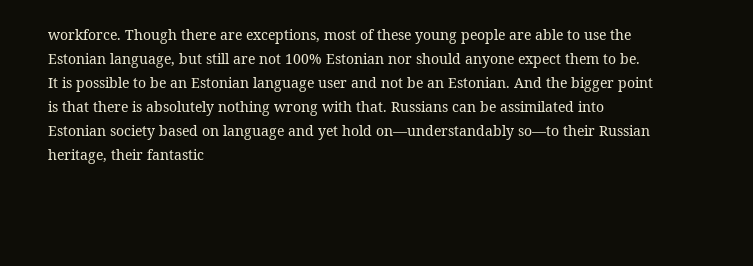workforce. Though there are exceptions, most of these young people are able to use the Estonian language, but still are not 100% Estonian nor should anyone expect them to be. It is possible to be an Estonian language user and not be an Estonian. And the bigger point is that there is absolutely nothing wrong with that. Russians can be assimilated into Estonian society based on language and yet hold on—understandably so—to their Russian heritage, their fantastic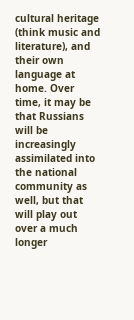cultural heritage (think music and literature), and their own language at home. Over time, it may be that Russians will be increasingly assimilated into the national community as well, but that will play out over a much longer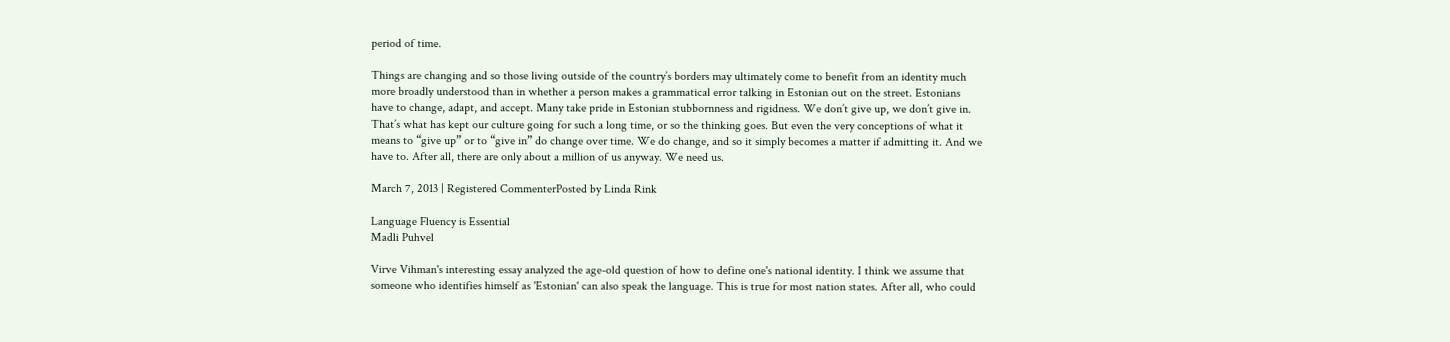period of time.

Things are changing and so those living outside of the country’s borders may ultimately come to benefit from an identity much more broadly understood than in whether a person makes a grammatical error talking in Estonian out on the street. Estonians have to change, adapt, and accept. Many take pride in Estonian stubbornness and rigidness. We don’t give up, we don’t give in. That’s what has kept our culture going for such a long time, or so the thinking goes. But even the very conceptions of what it means to “give up” or to “give in” do change over time. We do change, and so it simply becomes a matter if admitting it. And we have to. After all, there are only about a million of us anyway. We need us.

March 7, 2013 | Registered CommenterPosted by Linda Rink

Language Fluency is Essential
Madli Puhvel

Virve Vihman's interesting essay analyzed the age-old question of how to define one's national identity. I think we assume that someone who identifies himself as 'Estonian' can also speak the language. This is true for most nation states. After all, who could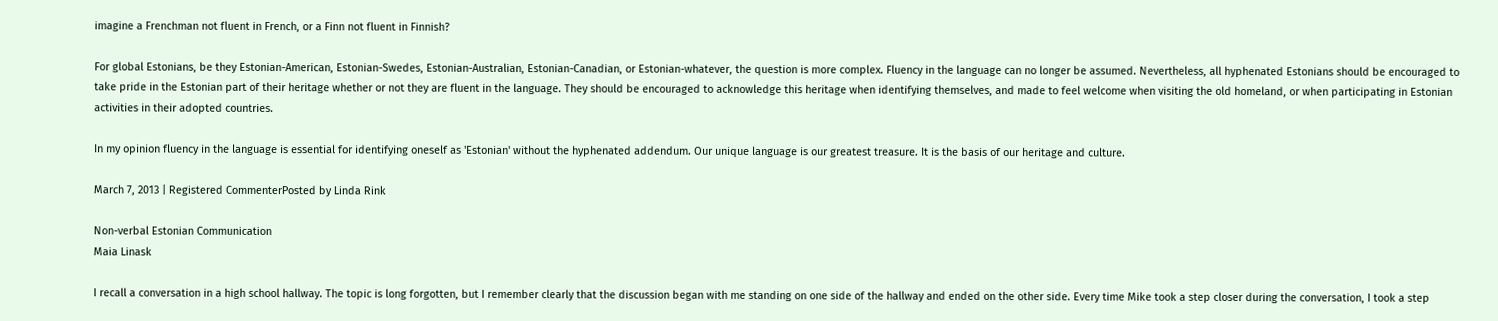imagine a Frenchman not fluent in French, or a Finn not fluent in Finnish?

For global Estonians, be they Estonian-American, Estonian-Swedes, Estonian-Australian, Estonian-Canadian, or Estonian-whatever, the question is more complex. Fluency in the language can no longer be assumed. Nevertheless, all hyphenated Estonians should be encouraged to take pride in the Estonian part of their heritage whether or not they are fluent in the language. They should be encouraged to acknowledge this heritage when identifying themselves, and made to feel welcome when visiting the old homeland, or when participating in Estonian activities in their adopted countries.

In my opinion fluency in the language is essential for identifying oneself as 'Estonian' without the hyphenated addendum. Our unique language is our greatest treasure. It is the basis of our heritage and culture.

March 7, 2013 | Registered CommenterPosted by Linda Rink

Non-verbal Estonian Communication
Maia Linask

I recall a conversation in a high school hallway. The topic is long forgotten, but I remember clearly that the discussion began with me standing on one side of the hallway and ended on the other side. Every time Mike took a step closer during the conversation, I took a step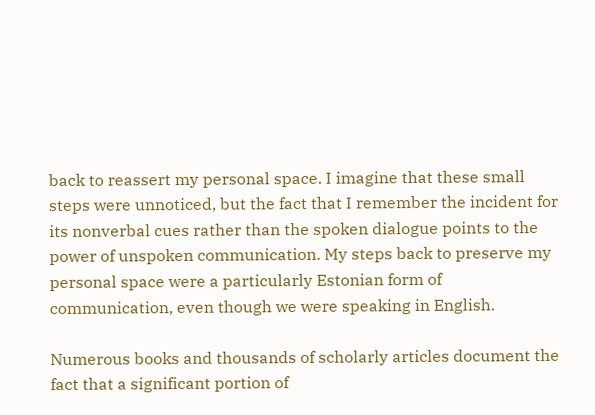back to reassert my personal space. I imagine that these small steps were unnoticed, but the fact that I remember the incident for its nonverbal cues rather than the spoken dialogue points to the power of unspoken communication. My steps back to preserve my personal space were a particularly Estonian form of communication, even though we were speaking in English.

Numerous books and thousands of scholarly articles document the fact that a significant portion of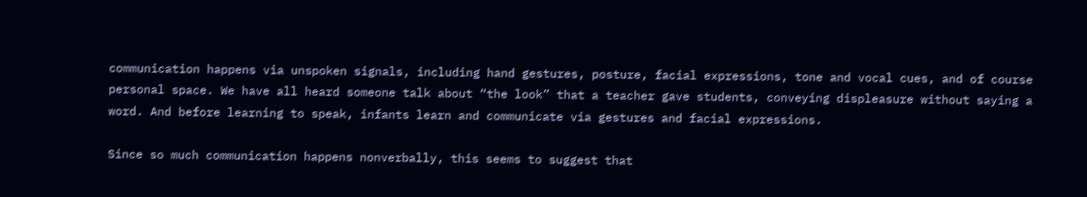communication happens via unspoken signals, including hand gestures, posture, facial expressions, tone and vocal cues, and of course personal space. We have all heard someone talk about “the look” that a teacher gave students, conveying displeasure without saying a word. And before learning to speak, infants learn and communicate via gestures and facial expressions.

Since so much communication happens nonverbally, this seems to suggest that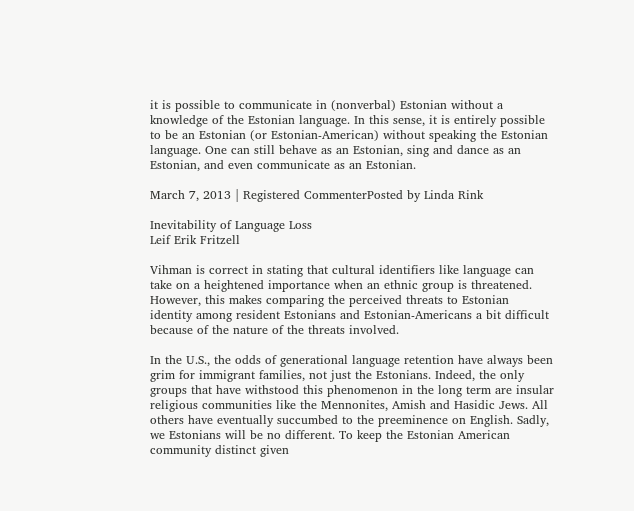it is possible to communicate in (nonverbal) Estonian without a knowledge of the Estonian language. In this sense, it is entirely possible to be an Estonian (or Estonian-American) without speaking the Estonian language. One can still behave as an Estonian, sing and dance as an Estonian, and even communicate as an Estonian.

March 7, 2013 | Registered CommenterPosted by Linda Rink

Inevitability of Language Loss
Leif Erik Fritzell

Vihman is correct in stating that cultural identifiers like language can take on a heightened importance when an ethnic group is threatened. However, this makes comparing the perceived threats to Estonian identity among resident Estonians and Estonian-Americans a bit difficult because of the nature of the threats involved.

In the U.S., the odds of generational language retention have always been grim for immigrant families, not just the Estonians. Indeed, the only groups that have withstood this phenomenon in the long term are insular religious communities like the Mennonites, Amish and Hasidic Jews. All others have eventually succumbed to the preeminence on English. Sadly, we Estonians will be no different. To keep the Estonian American community distinct given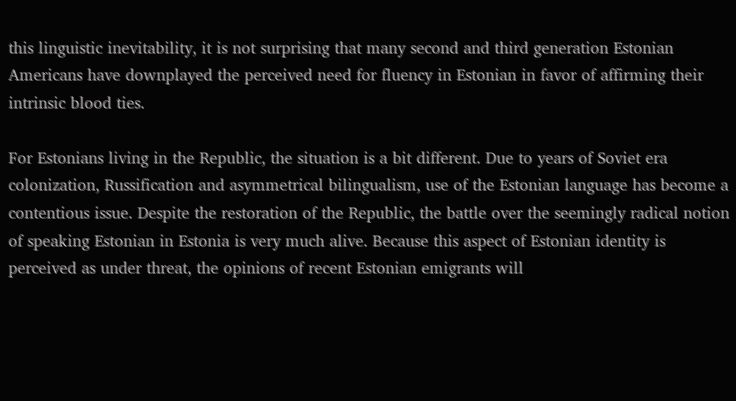this linguistic inevitability, it is not surprising that many second and third generation Estonian Americans have downplayed the perceived need for fluency in Estonian in favor of affirming their intrinsic blood ties.

For Estonians living in the Republic, the situation is a bit different. Due to years of Soviet era colonization, Russification and asymmetrical bilingualism, use of the Estonian language has become a contentious issue. Despite the restoration of the Republic, the battle over the seemingly radical notion of speaking Estonian in Estonia is very much alive. Because this aspect of Estonian identity is perceived as under threat, the opinions of recent Estonian emigrants will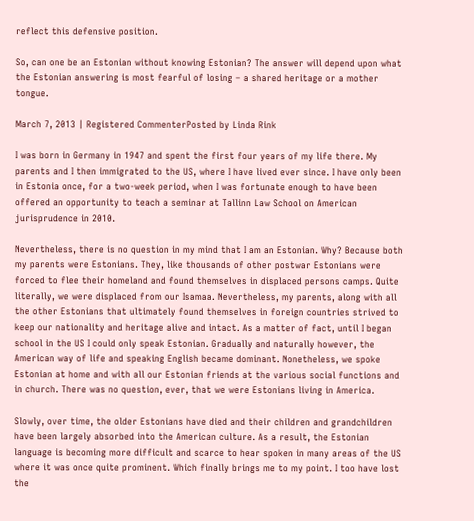reflect this defensive position.

So, can one be an Estonian without knowing Estonian? The answer will depend upon what the Estonian answering is most fearful of losing – a shared heritage or a mother tongue.

March 7, 2013 | Registered CommenterPosted by Linda Rink

I was born in Germany in 1947 and spent the first four years of my life there. My parents and I then immigrated to the US, where I have lived ever since. I have only been in Estonia once, for a two-week period, when I was fortunate enough to have been offered an opportunity to teach a seminar at Tallinn Law School on American jurisprudence in 2010.

Nevertheless, there is no question in my mind that I am an Estonian. Why? Because both my parents were Estonians. They, like thousands of other postwar Estonians were forced to flee their homeland and found themselves in displaced persons camps. Quite literally, we were displaced from our Isamaa. Nevertheless, my parents, along with all the other Estonians that ultimately found themselves in foreign countries strived to keep our nationality and heritage alive and intact. As a matter of fact, until I began school in the US I could only speak Estonian. Gradually and naturally however, the American way of life and speaking English became dominant. Nonetheless, we spoke Estonian at home and with all our Estonian friends at the various social functions and in church. There was no question, ever, that we were Estonians living in America.

Slowly, over time, the older Estonians have died and their children and grandchildren have been largely absorbed into the American culture. As a result, the Estonian language is becoming more difficult and scarce to hear spoken in many areas of the US where it was once quite prominent. Which finally brings me to my point. I too have lost the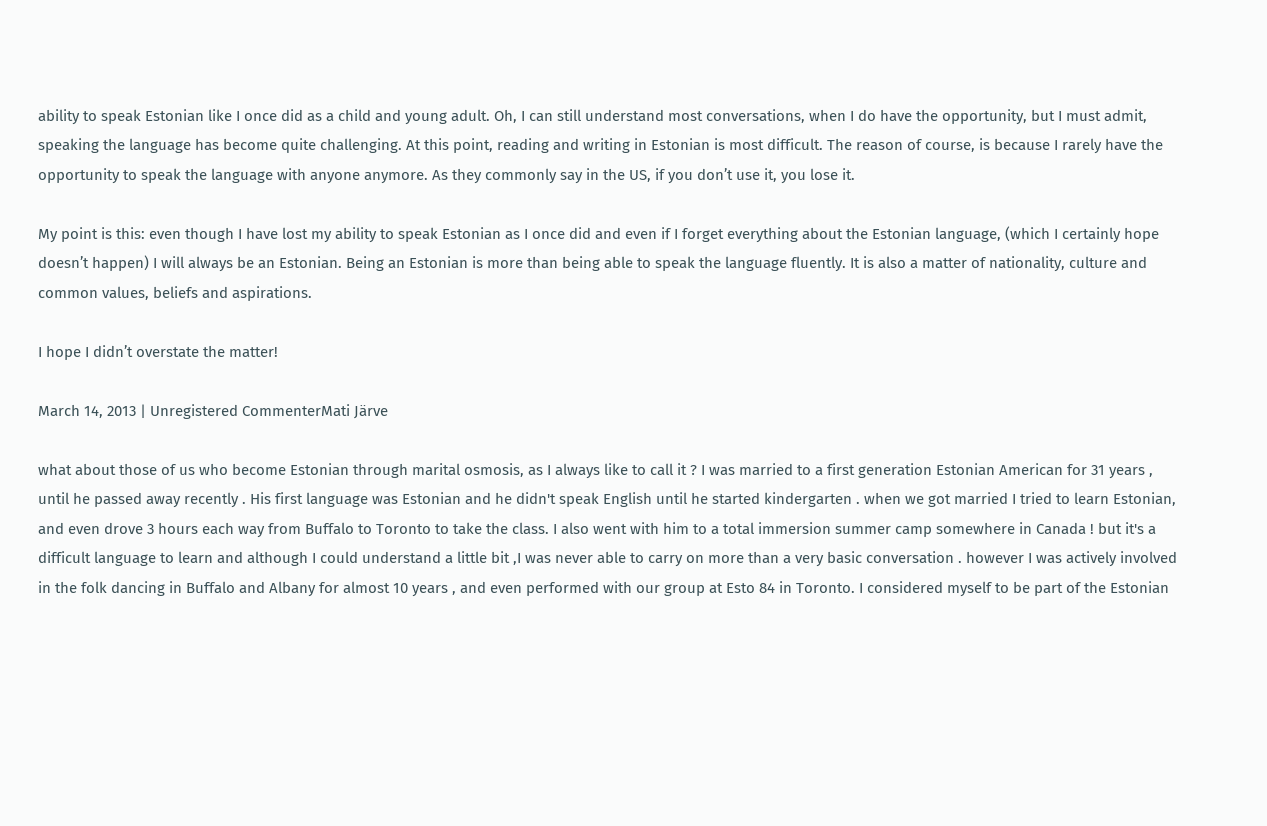ability to speak Estonian like I once did as a child and young adult. Oh, I can still understand most conversations, when I do have the opportunity, but I must admit, speaking the language has become quite challenging. At this point, reading and writing in Estonian is most difficult. The reason of course, is because I rarely have the opportunity to speak the language with anyone anymore. As they commonly say in the US, if you don’t use it, you lose it.

My point is this: even though I have lost my ability to speak Estonian as I once did and even if I forget everything about the Estonian language, (which I certainly hope doesn’t happen) I will always be an Estonian. Being an Estonian is more than being able to speak the language fluently. It is also a matter of nationality, culture and common values, beliefs and aspirations.

I hope I didn’t overstate the matter!

March 14, 2013 | Unregistered CommenterMati Järve

what about those of us who become Estonian through marital osmosis, as I always like to call it ? I was married to a first generation Estonian American for 31 years , until he passed away recently . His first language was Estonian and he didn't speak English until he started kindergarten . when we got married I tried to learn Estonian, and even drove 3 hours each way from Buffalo to Toronto to take the class. I also went with him to a total immersion summer camp somewhere in Canada ! but it's a difficult language to learn and although I could understand a little bit ,I was never able to carry on more than a very basic conversation . however I was actively involved in the folk dancing in Buffalo and Albany for almost 10 years , and even performed with our group at Esto 84 in Toronto. I considered myself to be part of the Estonian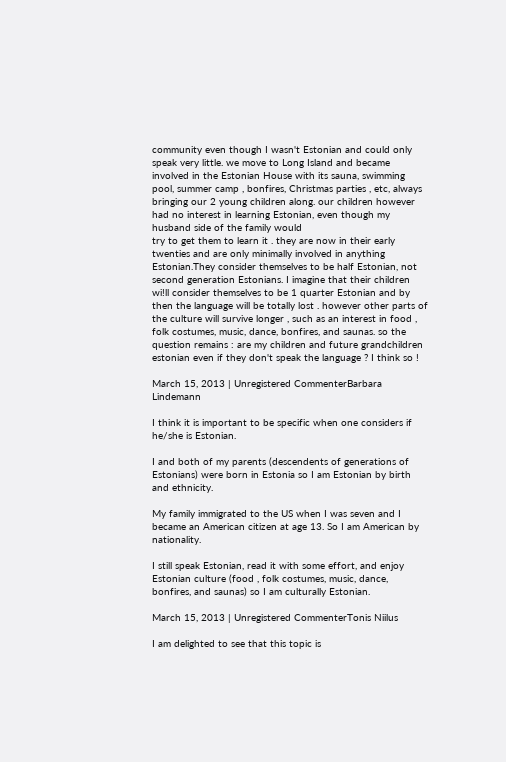community even though I wasn't Estonian and could only speak very little. we move to Long Island and became involved in the Estonian House with its sauna, swimming pool, summer camp , bonfires, Christmas parties , etc, always bringing our 2 young children along. our children however had no interest in learning Estonian, even though my husband side of the family would
try to get them to learn it . they are now in their early twenties and are only minimally involved in anything Estonian.They consider themselves to be half Estonian, not second generation Estonians. I imagine that their children wi!ll consider themselves to be 1 quarter Estonian and by then the language will be totally lost . however other parts of the culture will survive longer , such as an interest in food , folk costumes, music, dance, bonfires, and saunas. so the question remains : are my children and future grandchildren estonian even if they don't speak the language ? I think so !

March 15, 2013 | Unregistered CommenterBarbara Lindemann

I think it is important to be specific when one considers if he/she is Estonian.

I and both of my parents (descendents of generations of Estonians) were born in Estonia so I am Estonian by birth and ethnicity.

My family immigrated to the US when I was seven and I became an American citizen at age 13. So I am American by nationality.

I still speak Estonian, read it with some effort, and enjoy Estonian culture (food , folk costumes, music, dance, bonfires, and saunas) so I am culturally Estonian.

March 15, 2013 | Unregistered CommenterTonis Niilus

I am delighted to see that this topic is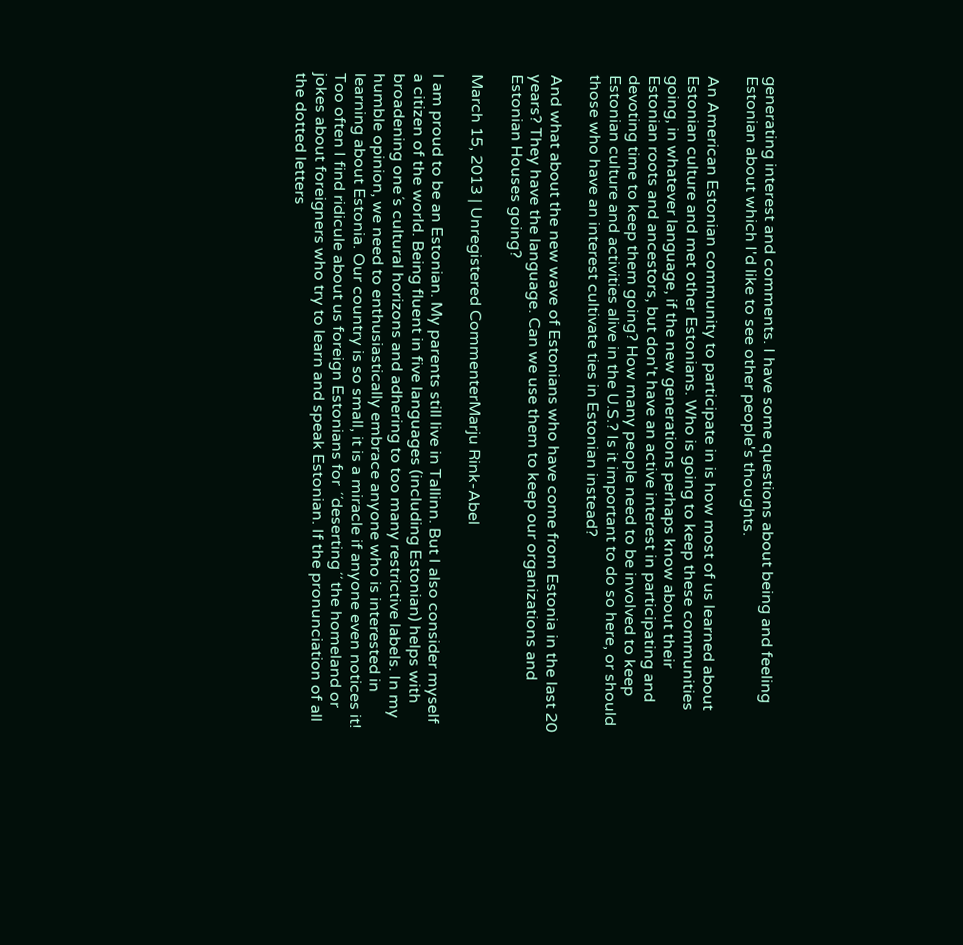generating interest and comments. I have some questions about being and feeling Estonian about which I'd like to see other people's thoughts.

An American Estonian community to participate in is how most of us learned about Estonian culture and met other Estonians. Who is going to keep these communities going, in whatever language, if the new generations perhaps know about their Estonian roots and ancestors, but don't have an active interest in participating and devoting time to keep them going? How many people need to be involved to keep Estonian culture and activities alive in the U.S.? Is it important to do so here, or should those who have an interest cultivate ties in Estonian instead?

And what about the new wave of Estonians who have come from Estonia in the last 20 years? They have the language. Can we use them to keep our organizations and Estonian Houses going?

March 15, 2013 | Unregistered CommenterMarju Rink-Abel

I am proud to be an Estonian. My parents still live in Tallinn. But I also consider myself a citizen of the world. Being fluent in five languages (including Estonian) helps with broadening one´s cultural horizons and adhering to too many restrictive labels. In my humble opinion, we need to enthusiastically embrace anyone who is interested in learning about Estonia. Our country is so small, it is a miracle if anyone even notices it! Too often I find ridicule about us foreign Estonians for ´´deserting´´ the homeland or jokes about foreigners who try to learn and speak Estonian. If the pronunciation of all the dotted letters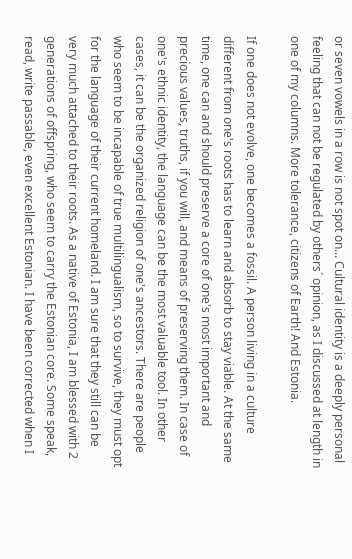or seven vowels in a row is not spot on... Cultural identity is a deeply personal feeling that can not be regulated by others´ opinion, as I discussed at length in one of my columns. More tolerance, citizens of Earth! And Estonia.

If one does not evolve, one becomes a fossil. A person living in a culture different from one's roots has to learn and absorb to stay viable. At the same time, one can and should preserve a core of one's most important and precious values, truths, if you will, and means of preserving them. In case of one's ethnic identity, the language can be the most valuable tool. In other cases, it can be the organized religion of one's ancestors. There are people who seem to be incapable of true multilingualism, so to survive, they must opt for the language of their current homeland. I am sure that they still can be very much attached to their roots. As a native of Estonia, I am blessed with 2 generations of offspring, who seem to carry the Estonian core. Some speak, read, write passable, even excellent Estonian. I have been corrected when I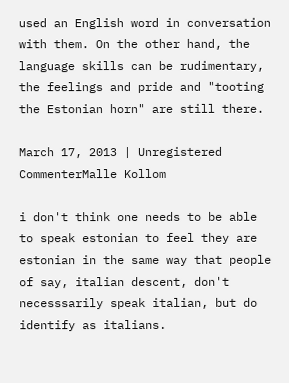used an English word in conversation with them. On the other hand, the language skills can be rudimentary, the feelings and pride and "tooting the Estonian horn" are still there.

March 17, 2013 | Unregistered CommenterMalle Kollom

i don't think one needs to be able to speak estonian to feel they are estonian in the same way that people of say, italian descent, don't necesssarily speak italian, but do identify as italians.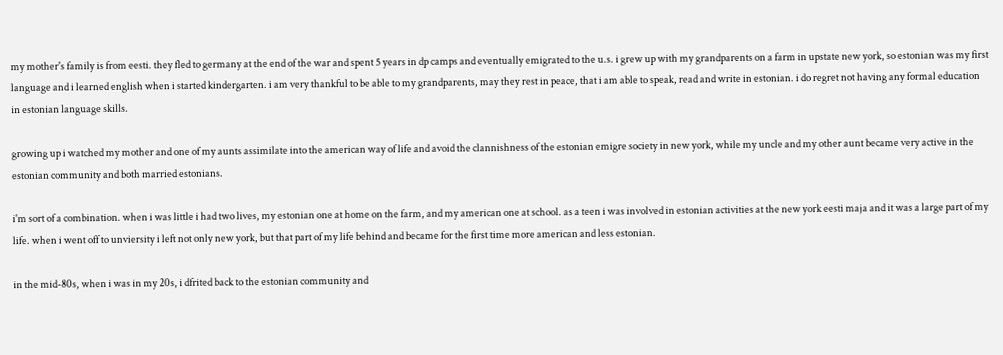my mother's family is from eesti. they fled to germany at the end of the war and spent 5 years in dp camps and eventually emigrated to the u.s. i grew up with my grandparents on a farm in upstate new york, so estonian was my first language and i learned english when i started kindergarten. i am very thankful to be able to my grandparents, may they rest in peace, that i am able to speak, read and write in estonian. i do regret not having any formal education in estonian language skills.

growing up i watched my mother and one of my aunts assimilate into the american way of life and avoid the clannishness of the estonian emigre society in new york, while my uncle and my other aunt became very active in the estonian community and both married estonians.

i'm sort of a combination. when i was little i had two lives, my estonian one at home on the farm, and my american one at school. as a teen i was involved in estonian activities at the new york eesti maja and it was a large part of my life. when i went off to unviersity i left not only new york, but that part of my life behind and became for the first time more american and less estonian.

in the mid-80s, when i was in my 20s, i dfrited back to the estonian community and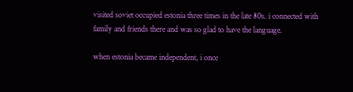visited soviet occupied estonia three times in the late 80s. i connected with family and friends there and was so glad to have the language.

when estonia became independent, i once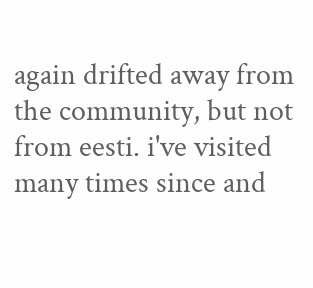again drifted away from the community, but not from eesti. i've visited many times since and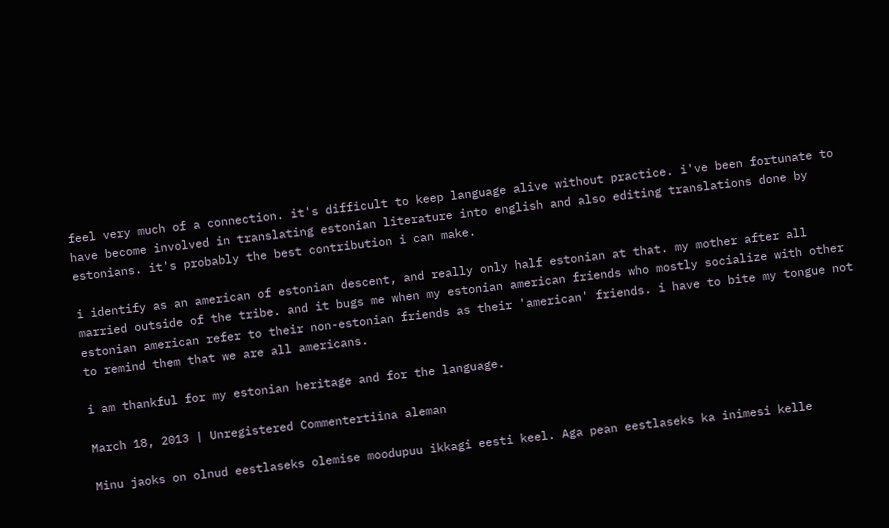feel very much of a connection. it's difficult to keep language alive without practice. i've been fortunate to have become involved in translating estonian literature into english and also editing translations done by estonians. it's probably the best contribution i can make.

i identify as an american of estonian descent, and really only half estonian at that. my mother after all married outside of the tribe. and it bugs me when my estonian american friends who mostly socialize with other estonian american refer to their non-estonian friends as their 'american' friends. i have to bite my tongue not to remind them that we are all americans.

i am thankful for my estonian heritage and for the language.

March 18, 2013 | Unregistered Commentertiina aleman

Minu jaoks on olnud eestlaseks olemise moodupuu ikkagi eesti keel. Aga pean eestlaseks ka inimesi kelle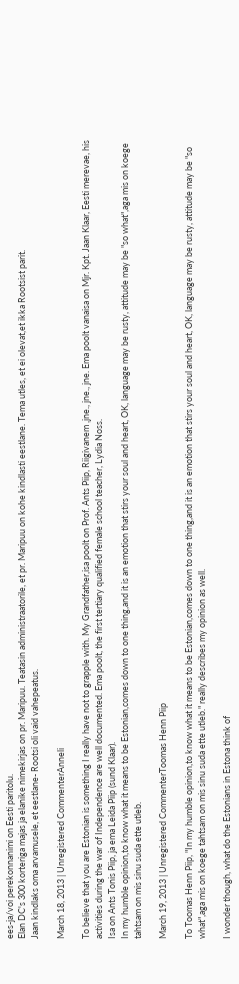ees-ja/voi perekonnanimi on Eesti paritolu.
Elan DC's 300 korteriga majas ja elanike nimekirjas on pr. Maripuu. Teatasin administraatorile, et pr. Maripuu on kohe kindlasti eestlane. Tema utles, et ei olevat,et ikka Rootsist parit.
Jaan kindlaks oma arvamusele, et eestlane- Rootsi oli vaid vahepeatus.

March 18, 2013 | Unregistered CommenterAnneli

To believe that you are Estonian is something I really have not to grapple with. My Grandfather,isa poolt on Prof. Ants Piip, Riigivanem ,jne., jne., jne. Ema poolt vanaisa on Mjr. Kpt. Jaan Klaar, Eesti merevae, his activities during the war of Independence are well documented. Ema poolt, the first tertiary qualified female school teacher, Lydia Noss.
Isa on Ants Tonis Piip, ja ema Leida Piip (sund Klaar).
In my humble opinion,to know what it means to be Estonian,comes down to one thing,and it is an emotion that stirs your soul and heart, OK, language may be rusty, attitude may be "so what",aga mis on koege tahtsam on mis sinu suda ette utleb.

March 19, 2013 | Unregistered CommenterToomas Henn Piip

To Toomas Henn Piip, "In my humble opinion,to know what it means to be Estonian,comes down to one thing,and it is an emotion that stirs your soul and heart, OK, language may be rusty, attitude may be "so what",aga mis on koege tahtsam on mis sinu suda ette utleb." really describes my opinion as well.

I wonder though, what do the Estonians in Estona think of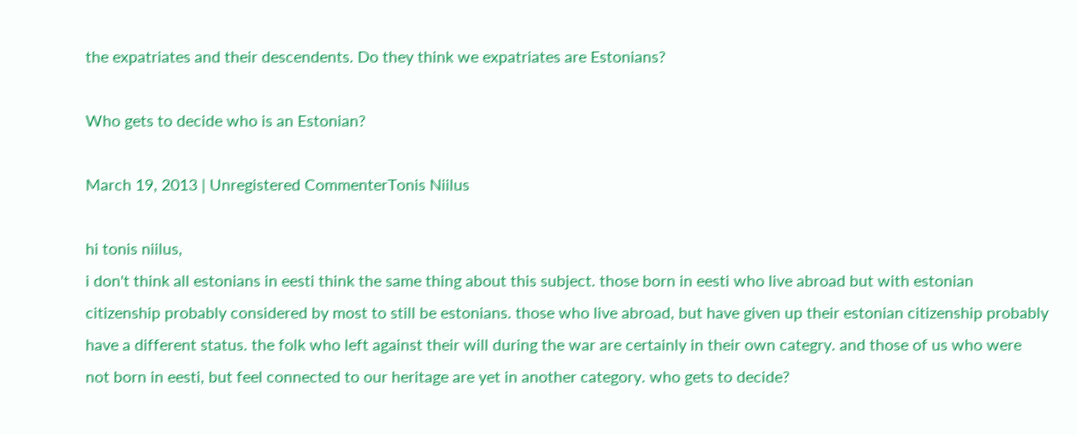the expatriates and their descendents. Do they think we expatriates are Estonians?

Who gets to decide who is an Estonian?

March 19, 2013 | Unregistered CommenterTonis Niilus

hi tonis niilus,
i don't think all estonians in eesti think the same thing about this subject. those born in eesti who live abroad but with estonian citizenship probably considered by most to still be estonians. those who live abroad, but have given up their estonian citizenship probably have a different status. the folk who left against their will during the war are certainly in their own categry. and those of us who were not born in eesti, but feel connected to our heritage are yet in another category. who gets to decide?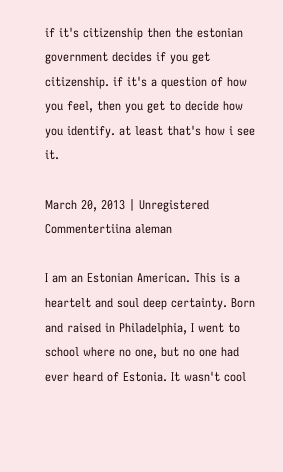if it's citizenship then the estonian government decides if you get citizenship. if it's a question of how you feel, then you get to decide how you identify. at least that's how i see it.

March 20, 2013 | Unregistered Commentertiina aleman

I am an Estonian American. This is a heartelt and soul deep certainty. Born and raised in Philadelphia, I went to school where no one, but no one had ever heard of Estonia. It wasn't cool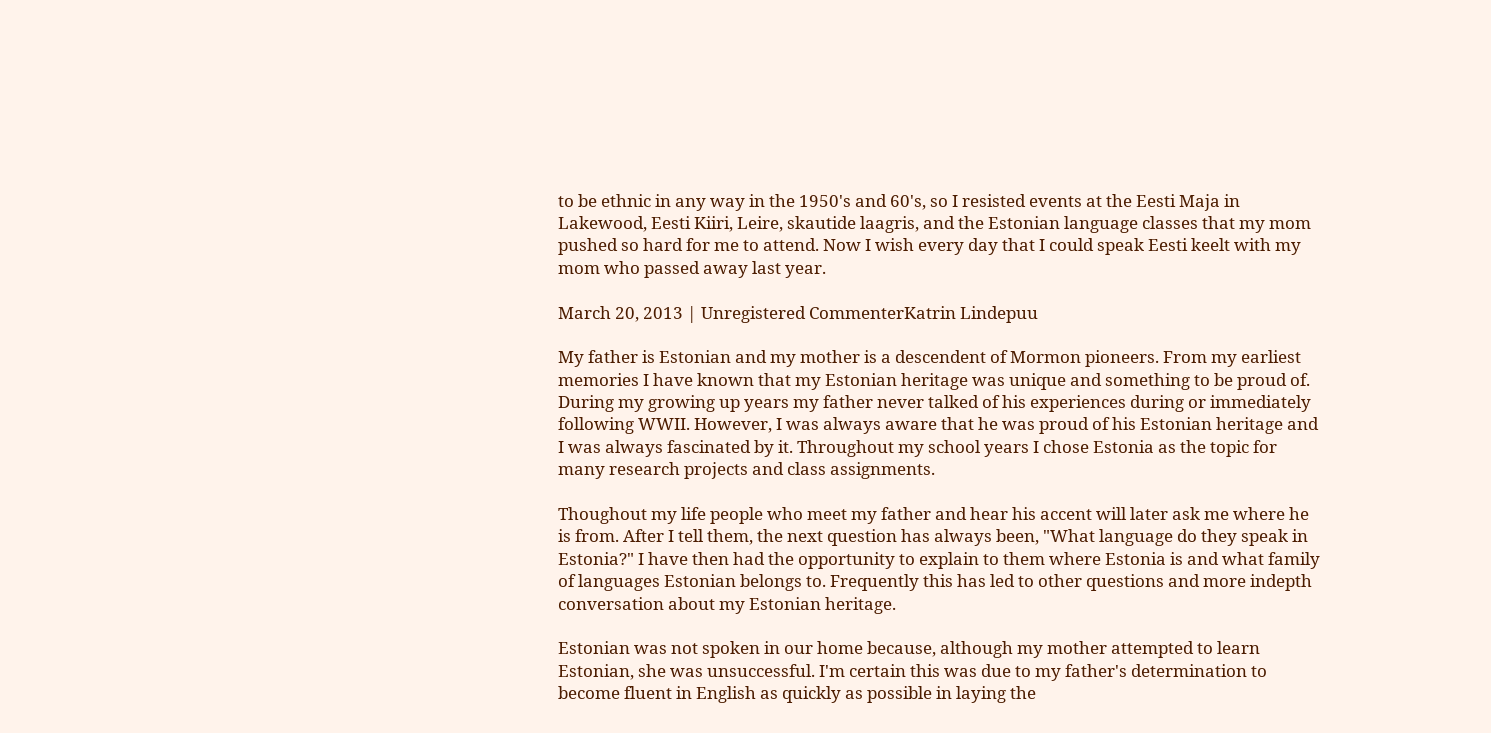to be ethnic in any way in the 1950's and 60's, so I resisted events at the Eesti Maja in Lakewood, Eesti Kiiri, Leire, skautide laagris, and the Estonian language classes that my mom pushed so hard for me to attend. Now I wish every day that I could speak Eesti keelt with my mom who passed away last year.

March 20, 2013 | Unregistered CommenterKatrin Lindepuu

My father is Estonian and my mother is a descendent of Mormon pioneers. From my earliest memories I have known that my Estonian heritage was unique and something to be proud of. During my growing up years my father never talked of his experiences during or immediately following WWII. However, I was always aware that he was proud of his Estonian heritage and I was always fascinated by it. Throughout my school years I chose Estonia as the topic for many research projects and class assignments.

Thoughout my life people who meet my father and hear his accent will later ask me where he is from. After I tell them, the next question has always been, "What language do they speak in Estonia?" I have then had the opportunity to explain to them where Estonia is and what family of languages Estonian belongs to. Frequently this has led to other questions and more indepth conversation about my Estonian heritage.

Estonian was not spoken in our home because, although my mother attempted to learn Estonian, she was unsuccessful. I'm certain this was due to my father's determination to become fluent in English as quickly as possible in laying the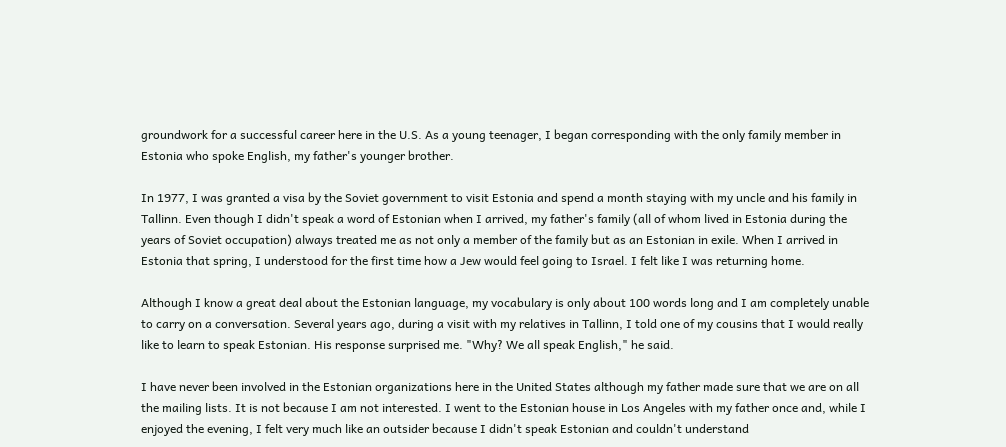groundwork for a successful career here in the U.S. As a young teenager, I began corresponding with the only family member in Estonia who spoke English, my father's younger brother.

In 1977, I was granted a visa by the Soviet government to visit Estonia and spend a month staying with my uncle and his family in Tallinn. Even though I didn't speak a word of Estonian when I arrived, my father's family (all of whom lived in Estonia during the years of Soviet occupation) always treated me as not only a member of the family but as an Estonian in exile. When I arrived in Estonia that spring, I understood for the first time how a Jew would feel going to Israel. I felt like I was returning home.

Although I know a great deal about the Estonian language, my vocabulary is only about 100 words long and I am completely unable to carry on a conversation. Several years ago, during a visit with my relatives in Tallinn, I told one of my cousins that I would really like to learn to speak Estonian. His response surprised me. "Why? We all speak English," he said.

I have never been involved in the Estonian organizations here in the United States although my father made sure that we are on all the mailing lists. It is not because I am not interested. I went to the Estonian house in Los Angeles with my father once and, while I enjoyed the evening, I felt very much like an outsider because I didn't speak Estonian and couldn't understand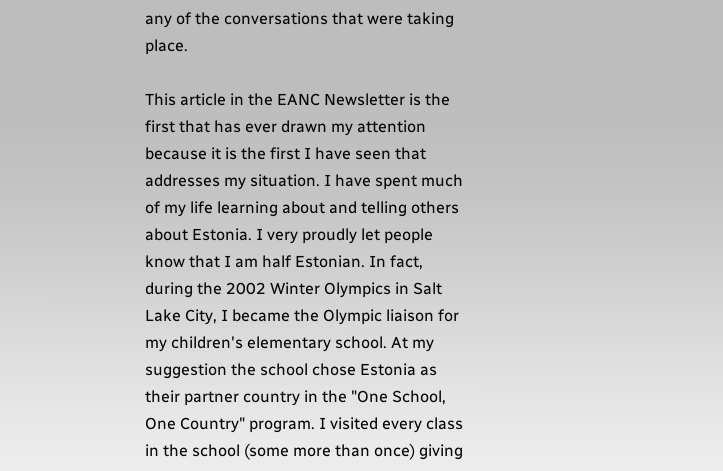any of the conversations that were taking place.

This article in the EANC Newsletter is the first that has ever drawn my attention because it is the first I have seen that addresses my situation. I have spent much of my life learning about and telling others about Estonia. I very proudly let people know that I am half Estonian. In fact, during the 2002 Winter Olympics in Salt Lake City, I became the Olympic liaison for my children's elementary school. At my suggestion the school chose Estonia as their partner country in the "One School, One Country" program. I visited every class in the school (some more than once) giving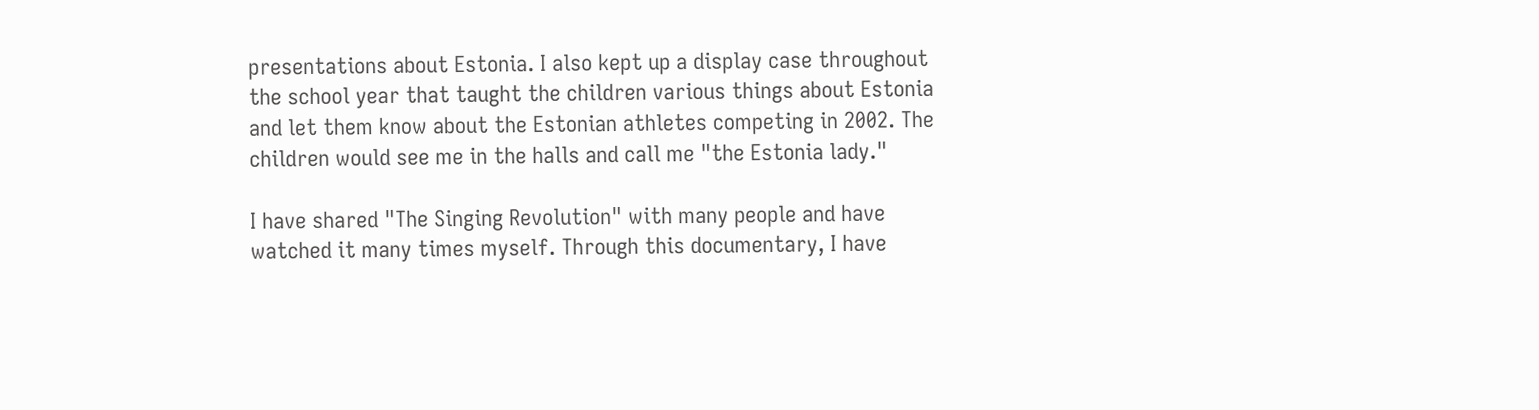presentations about Estonia. I also kept up a display case throughout the school year that taught the children various things about Estonia and let them know about the Estonian athletes competing in 2002. The children would see me in the halls and call me "the Estonia lady."

I have shared "The Singing Revolution" with many people and have watched it many times myself. Through this documentary, I have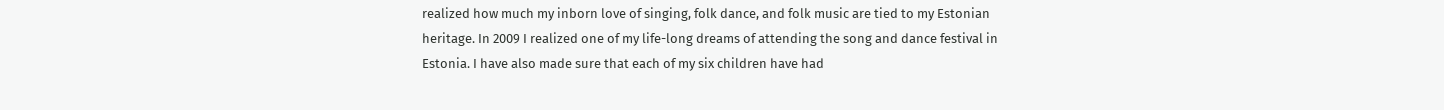realized how much my inborn love of singing, folk dance, and folk music are tied to my Estonian heritage. In 2009 I realized one of my life-long dreams of attending the song and dance festival in Estonia. I have also made sure that each of my six children have had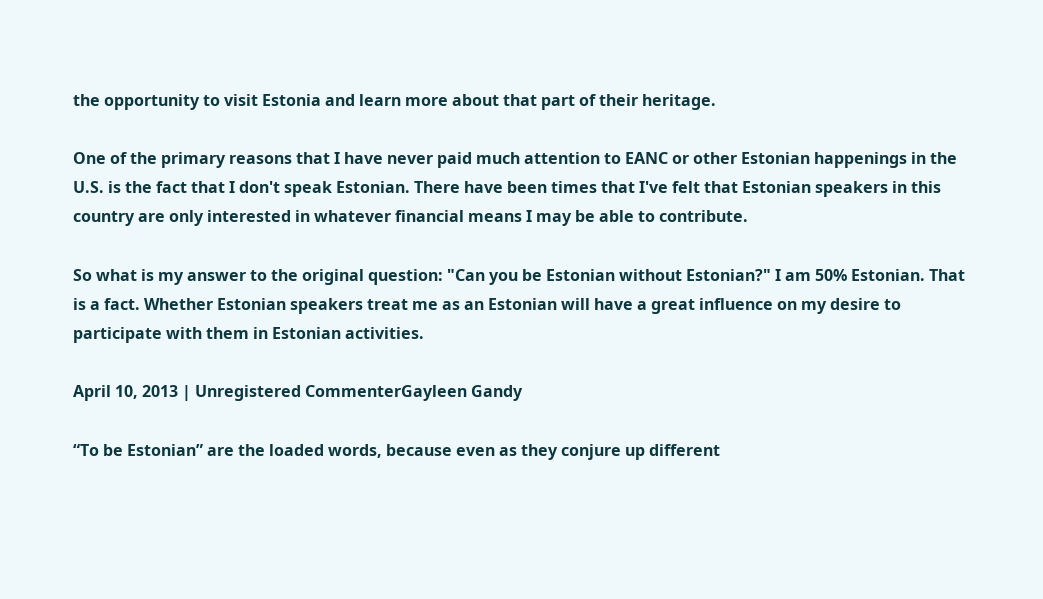the opportunity to visit Estonia and learn more about that part of their heritage.

One of the primary reasons that I have never paid much attention to EANC or other Estonian happenings in the U.S. is the fact that I don't speak Estonian. There have been times that I've felt that Estonian speakers in this country are only interested in whatever financial means I may be able to contribute.

So what is my answer to the original question: "Can you be Estonian without Estonian?" I am 50% Estonian. That is a fact. Whether Estonian speakers treat me as an Estonian will have a great influence on my desire to participate with them in Estonian activities.

April 10, 2013 | Unregistered CommenterGayleen Gandy

“To be Estonian” are the loaded words, because even as they conjure up different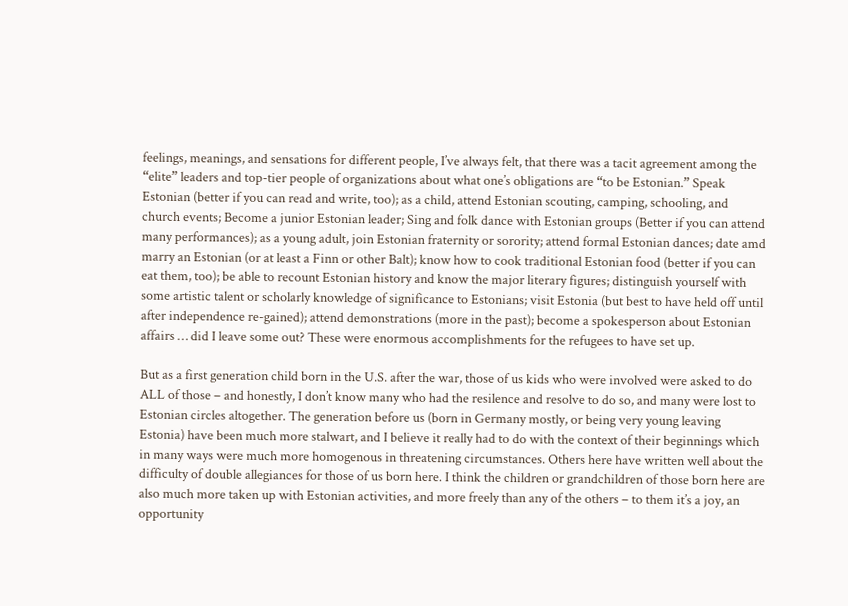feelings, meanings, and sensations for different people, I’ve always felt, that there was a tacit agreement among the “elite” leaders and top-tier people of organizations about what one’s obligations are “to be Estonian.” Speak Estonian (better if you can read and write, too); as a child, attend Estonian scouting, camping, schooling, and church events; Become a junior Estonian leader; Sing and folk dance with Estonian groups (Better if you can attend many performances); as a young adult, join Estonian fraternity or sorority; attend formal Estonian dances; date amd marry an Estonian (or at least a Finn or other Balt); know how to cook traditional Estonian food (better if you can eat them, too); be able to recount Estonian history and know the major literary figures; distinguish yourself with some artistic talent or scholarly knowledge of significance to Estonians; visit Estonia (but best to have held off until after independence re-gained); attend demonstrations (more in the past); become a spokesperson about Estonian affairs … did I leave some out? These were enormous accomplishments for the refugees to have set up.

But as a first generation child born in the U.S. after the war, those of us kids who were involved were asked to do ALL of those – and honestly, I don’t know many who had the resilence and resolve to do so, and many were lost to Estonian circles altogether. The generation before us (born in Germany mostly, or being very young leaving Estonia) have been much more stalwart, and I believe it really had to do with the context of their beginnings which in many ways were much more homogenous in threatening circumstances. Others here have written well about the difficulty of double allegiances for those of us born here. I think the children or grandchildren of those born here are also much more taken up with Estonian activities, and more freely than any of the others – to them it’s a joy, an opportunity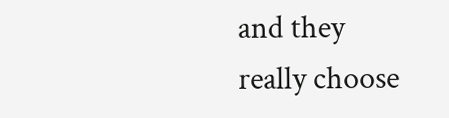and they really choose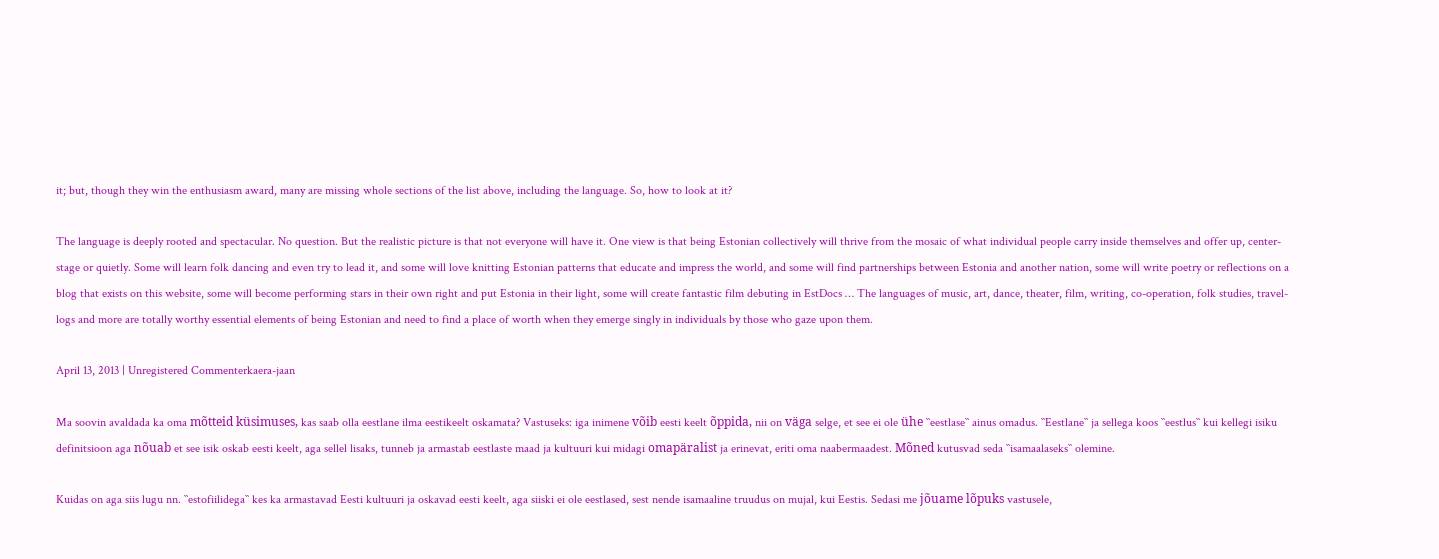it; but, though they win the enthusiasm award, many are missing whole sections of the list above, including the language. So, how to look at it?

The language is deeply rooted and spectacular. No question. But the realistic picture is that not everyone will have it. One view is that being Estonian collectively will thrive from the mosaic of what individual people carry inside themselves and offer up, center-stage or quietly. Some will learn folk dancing and even try to lead it, and some will love knitting Estonian patterns that educate and impress the world, and some will find partnerships between Estonia and another nation, some will write poetry or reflections on a blog that exists on this website, some will become performing stars in their own right and put Estonia in their light, some will create fantastic film debuting in EstDocs … The languages of music, art, dance, theater, film, writing, co-operation, folk studies, travel-logs and more are totally worthy essential elements of being Estonian and need to find a place of worth when they emerge singly in individuals by those who gaze upon them.

April 13, 2013 | Unregistered Commenterkaera-jaan

Ma soovin avaldada ka oma mõtteid küsimuses, kas saab olla eestlane ilma eestikeelt oskamata? Vastuseks: iga inimene võib eesti keelt õppida, nii on väga selge, et see ei ole ühe ``eestlase`` ainus omadus. ``Eestlane`` ja sellega koos ``eestlus`` kui kellegi isiku definitsioon aga nõuab et see isik oskab eesti keelt, aga sellel lisaks, tunneb ja armastab eestlaste maad ja kultuuri kui midagi omapäralist ja erinevat, eriti oma naabermaadest. Mõned kutusvad seda ``isamaalaseks`` olemine.

Kuidas on aga siis lugu nn. ``estofiilidega`` kes ka armastavad Eesti kultuuri ja oskavad eesti keelt, aga siiski ei ole eestlased, sest nende isamaaline truudus on mujal, kui Eestis. Sedasi me jõuame lõpuks vastusele,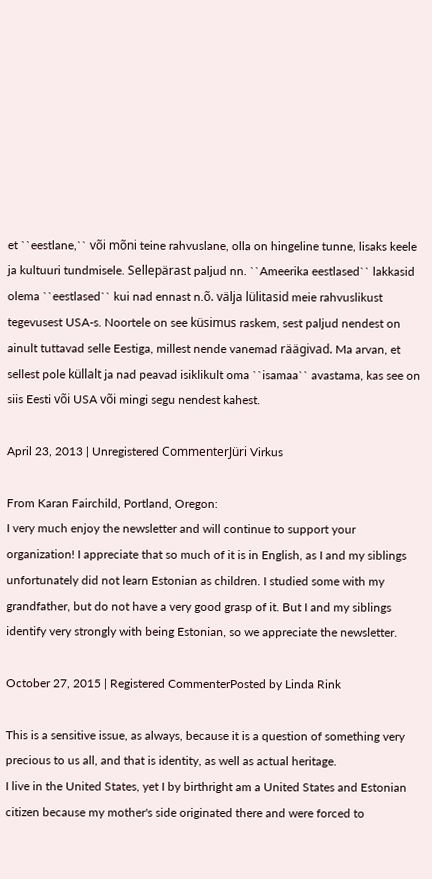et ``eestlane,`` või mõni teine rahvuslane, olla on hingeline tunne, lisaks keele ja kultuuri tundmisele. Sellepärast paljud nn. ``Ameerika eestlased`` lakkasid olema ``eestlased`` kui nad ennast n.õ. välja lülitasid meie rahvuslikust tegevusest USA-s. Noortele on see küsimus raskem, sest paljud nendest on ainult tuttavad selle Eestiga, millest nende vanemad räägivad. Ma arvan, et sellest pole küllalt ja nad peavad isiklikult oma ``isamaa`` avastama, kas see on siis Eesti või USA või mingi segu nendest kahest.

April 23, 2013 | Unregistered CommenterJüri Virkus

From Karan Fairchild, Portland, Oregon:
I very much enjoy the newsletter and will continue to support your organization! I appreciate that so much of it is in English, as I and my siblings unfortunately did not learn Estonian as children. I studied some with my grandfather, but do not have a very good grasp of it. But I and my siblings identify very strongly with being Estonian, so we appreciate the newsletter.

October 27, 2015 | Registered CommenterPosted by Linda Rink

This is a sensitive issue, as always, because it is a question of something very precious to us all, and that is identity, as well as actual heritage.
I live in the United States, yet I by birthright am a United States and Estonian citizen because my mother's side originated there and were forced to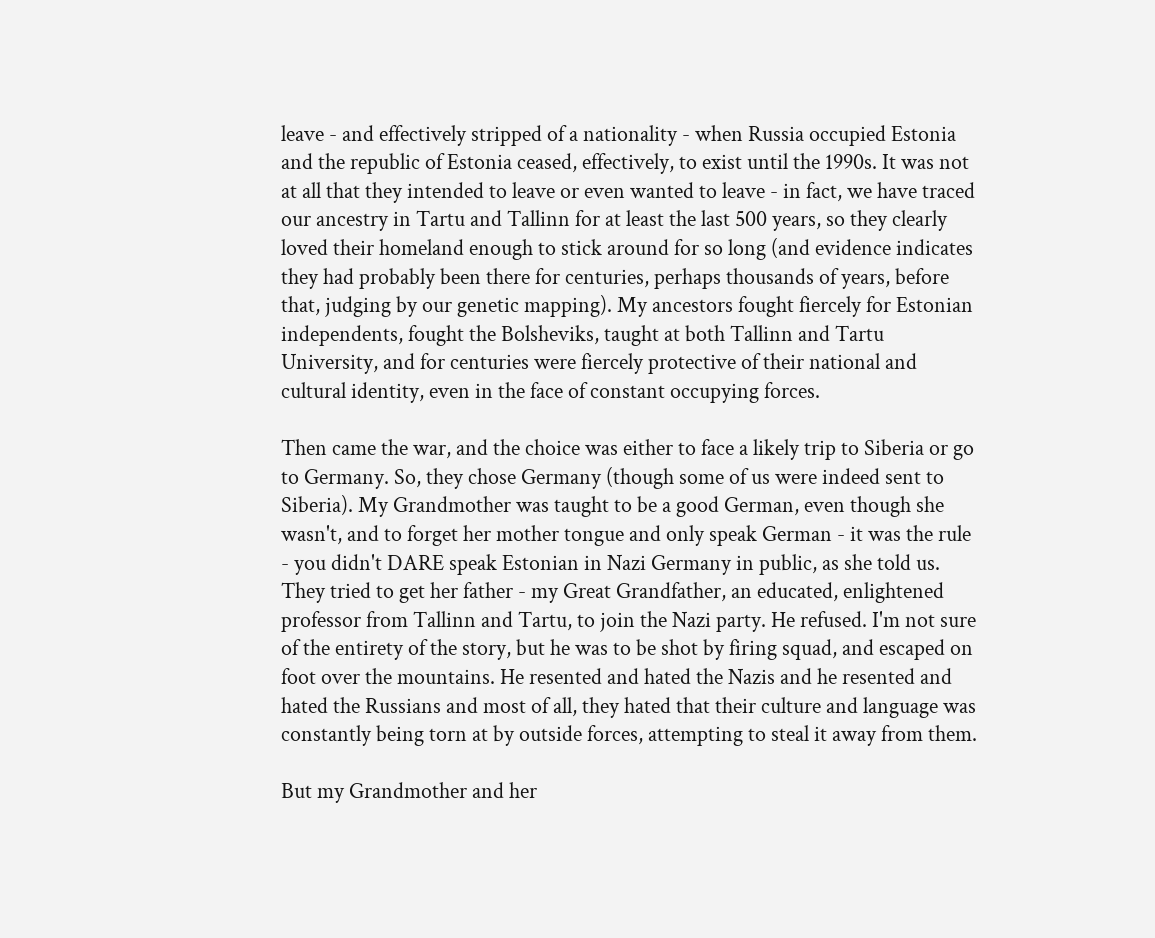leave - and effectively stripped of a nationality - when Russia occupied Estonia and the republic of Estonia ceased, effectively, to exist until the 1990s. It was not at all that they intended to leave or even wanted to leave - in fact, we have traced our ancestry in Tartu and Tallinn for at least the last 500 years, so they clearly loved their homeland enough to stick around for so long (and evidence indicates they had probably been there for centuries, perhaps thousands of years, before that, judging by our genetic mapping). My ancestors fought fiercely for Estonian independents, fought the Bolsheviks, taught at both Tallinn and Tartu University, and for centuries were fiercely protective of their national and cultural identity, even in the face of constant occupying forces.

Then came the war, and the choice was either to face a likely trip to Siberia or go to Germany. So, they chose Germany (though some of us were indeed sent to Siberia). My Grandmother was taught to be a good German, even though she wasn't, and to forget her mother tongue and only speak German - it was the rule - you didn't DARE speak Estonian in Nazi Germany in public, as she told us. They tried to get her father - my Great Grandfather, an educated, enlightened professor from Tallinn and Tartu, to join the Nazi party. He refused. I'm not sure of the entirety of the story, but he was to be shot by firing squad, and escaped on foot over the mountains. He resented and hated the Nazis and he resented and hated the Russians and most of all, they hated that their culture and language was constantly being torn at by outside forces, attempting to steal it away from them.

But my Grandmother and her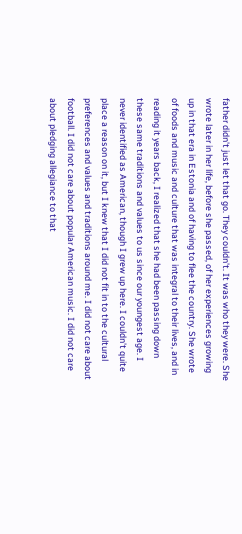father didn't just let that go. They couldn't. It was who they were. She wrote later in her life, before she passed, of her experiences growing up in that era in Estonia and of having to flee the country. She wrote of foods and music and culture that was integral to their lives, and in reading it years back, I realized that she had been passing down these same traditions and values to us since our youngest age. I never identified as American, though I grew up here. I couldn't quite place a reason on it, but I knew that I did not fit in to the cultural preferences and values and traditions around me. I did not care about football. I did not care about popular American music. I did not care about pledging allegiance to that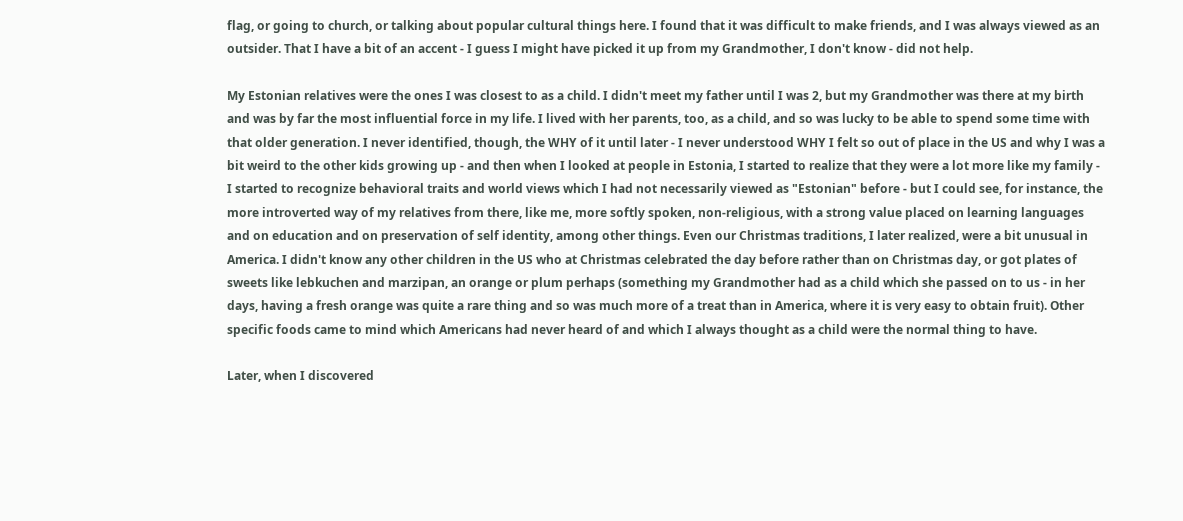flag, or going to church, or talking about popular cultural things here. I found that it was difficult to make friends, and I was always viewed as an outsider. That I have a bit of an accent - I guess I might have picked it up from my Grandmother, I don't know - did not help.

My Estonian relatives were the ones I was closest to as a child. I didn't meet my father until I was 2, but my Grandmother was there at my birth and was by far the most influential force in my life. I lived with her parents, too, as a child, and so was lucky to be able to spend some time with that older generation. I never identified, though, the WHY of it until later - I never understood WHY I felt so out of place in the US and why I was a bit weird to the other kids growing up - and then when I looked at people in Estonia, I started to realize that they were a lot more like my family - I started to recognize behavioral traits and world views which I had not necessarily viewed as "Estonian" before - but I could see, for instance, the more introverted way of my relatives from there, like me, more softly spoken, non-religious, with a strong value placed on learning languages and on education and on preservation of self identity, among other things. Even our Christmas traditions, I later realized, were a bit unusual in America. I didn't know any other children in the US who at Christmas celebrated the day before rather than on Christmas day, or got plates of sweets like lebkuchen and marzipan, an orange or plum perhaps (something my Grandmother had as a child which she passed on to us - in her days, having a fresh orange was quite a rare thing and so was much more of a treat than in America, where it is very easy to obtain fruit). Other specific foods came to mind which Americans had never heard of and which I always thought as a child were the normal thing to have.

Later, when I discovered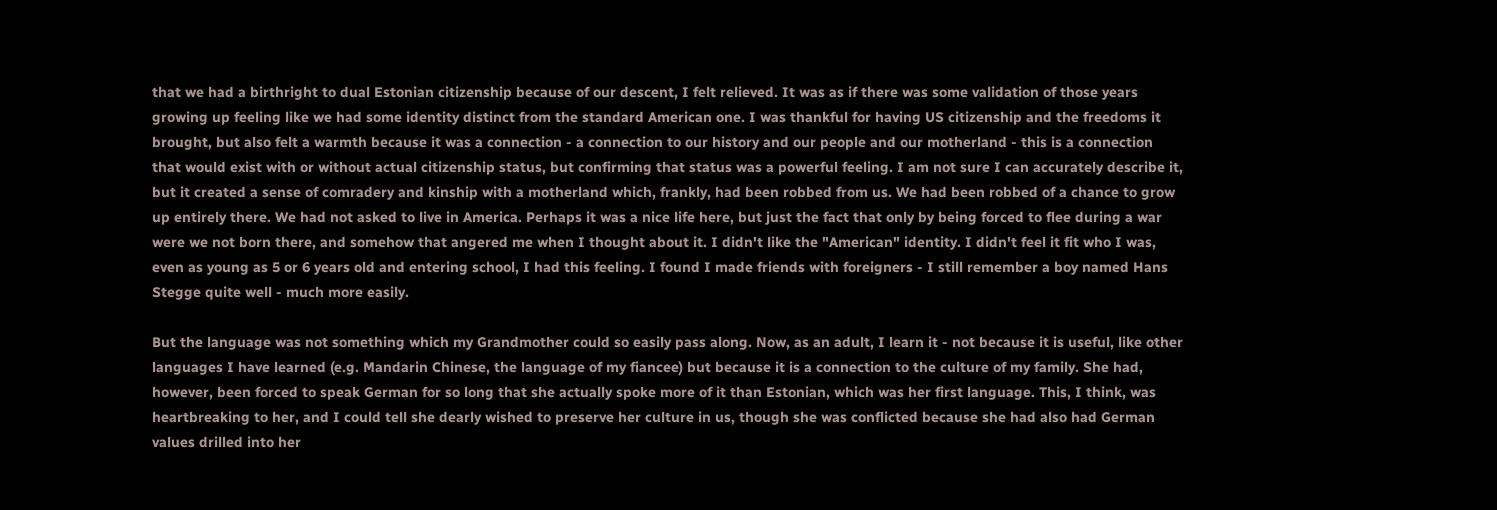that we had a birthright to dual Estonian citizenship because of our descent, I felt relieved. It was as if there was some validation of those years growing up feeling like we had some identity distinct from the standard American one. I was thankful for having US citizenship and the freedoms it brought, but also felt a warmth because it was a connection - a connection to our history and our people and our motherland - this is a connection that would exist with or without actual citizenship status, but confirming that status was a powerful feeling. I am not sure I can accurately describe it, but it created a sense of comradery and kinship with a motherland which, frankly, had been robbed from us. We had been robbed of a chance to grow up entirely there. We had not asked to live in America. Perhaps it was a nice life here, but just the fact that only by being forced to flee during a war were we not born there, and somehow that angered me when I thought about it. I didn't like the "American" identity. I didn't feel it fit who I was, even as young as 5 or 6 years old and entering school, I had this feeling. I found I made friends with foreigners - I still remember a boy named Hans Stegge quite well - much more easily.

But the language was not something which my Grandmother could so easily pass along. Now, as an adult, I learn it - not because it is useful, like other languages I have learned (e.g. Mandarin Chinese, the language of my fiancee) but because it is a connection to the culture of my family. She had, however, been forced to speak German for so long that she actually spoke more of it than Estonian, which was her first language. This, I think, was heartbreaking to her, and I could tell she dearly wished to preserve her culture in us, though she was conflicted because she had also had German values drilled into her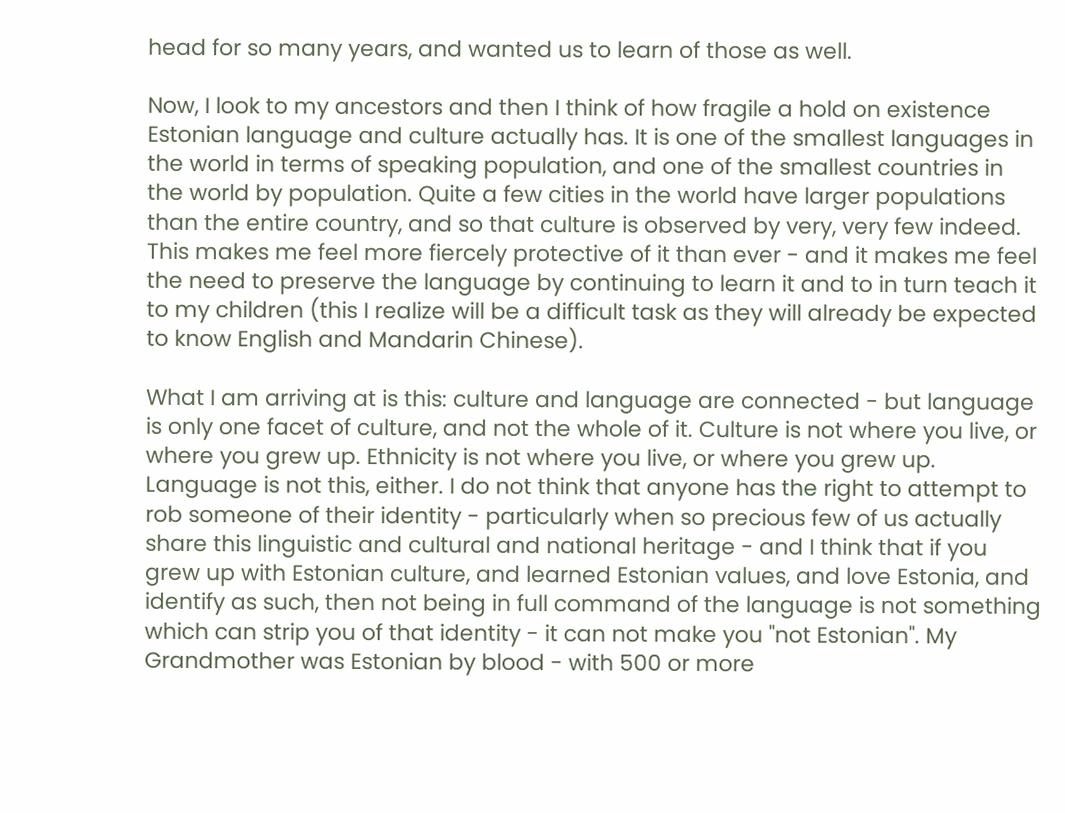head for so many years, and wanted us to learn of those as well.

Now, I look to my ancestors and then I think of how fragile a hold on existence Estonian language and culture actually has. It is one of the smallest languages in the world in terms of speaking population, and one of the smallest countries in the world by population. Quite a few cities in the world have larger populations than the entire country, and so that culture is observed by very, very few indeed. This makes me feel more fiercely protective of it than ever - and it makes me feel the need to preserve the language by continuing to learn it and to in turn teach it to my children (this I realize will be a difficult task as they will already be expected to know English and Mandarin Chinese).

What I am arriving at is this: culture and language are connected - but language is only one facet of culture, and not the whole of it. Culture is not where you live, or where you grew up. Ethnicity is not where you live, or where you grew up. Language is not this, either. I do not think that anyone has the right to attempt to rob someone of their identity - particularly when so precious few of us actually share this linguistic and cultural and national heritage - and I think that if you grew up with Estonian culture, and learned Estonian values, and love Estonia, and identify as such, then not being in full command of the language is not something which can strip you of that identity - it can not make you "not Estonian". My Grandmother was Estonian by blood - with 500 or more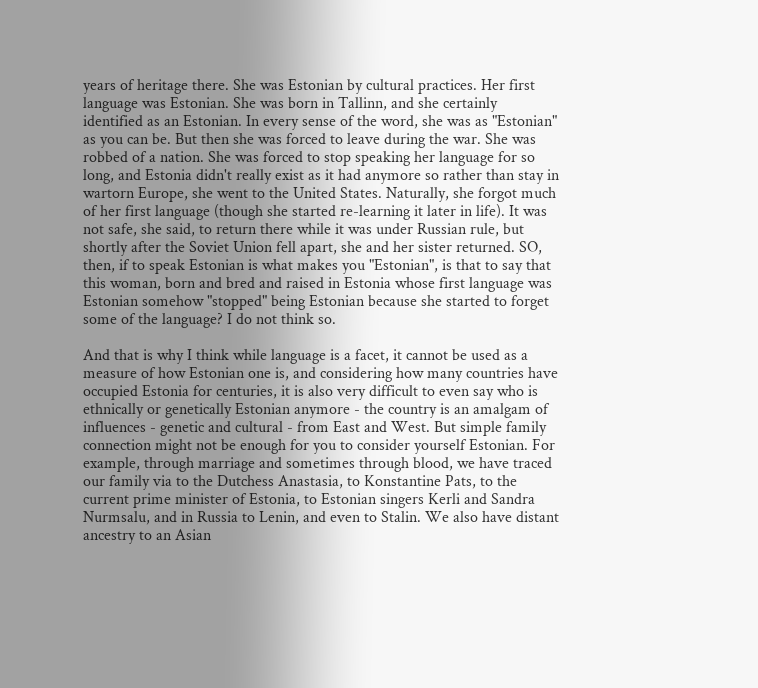years of heritage there. She was Estonian by cultural practices. Her first language was Estonian. She was born in Tallinn, and she certainly identified as an Estonian. In every sense of the word, she was as "Estonian" as you can be. But then she was forced to leave during the war. She was robbed of a nation. She was forced to stop speaking her language for so long, and Estonia didn't really exist as it had anymore so rather than stay in wartorn Europe, she went to the United States. Naturally, she forgot much of her first language (though she started re-learning it later in life). It was not safe, she said, to return there while it was under Russian rule, but shortly after the Soviet Union fell apart, she and her sister returned. SO, then, if to speak Estonian is what makes you "Estonian", is that to say that this woman, born and bred and raised in Estonia whose first language was Estonian somehow "stopped" being Estonian because she started to forget some of the language? I do not think so.

And that is why I think while language is a facet, it cannot be used as a measure of how Estonian one is, and considering how many countries have occupied Estonia for centuries, it is also very difficult to even say who is ethnically or genetically Estonian anymore - the country is an amalgam of influences - genetic and cultural - from East and West. But simple family connection might not be enough for you to consider yourself Estonian. For example, through marriage and sometimes through blood, we have traced our family via to the Dutchess Anastasia, to Konstantine Pats, to the current prime minister of Estonia, to Estonian singers Kerli and Sandra Nurmsalu, and in Russia to Lenin, and even to Stalin. We also have distant ancestry to an Asian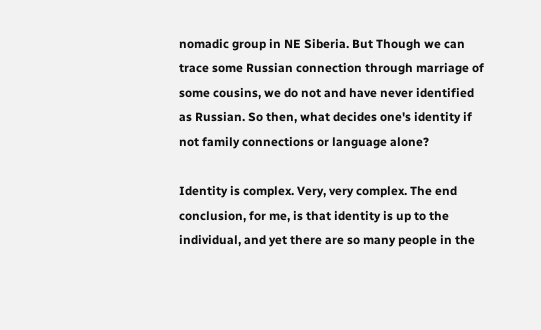nomadic group in NE Siberia. But Though we can trace some Russian connection through marriage of some cousins, we do not and have never identified as Russian. So then, what decides one's identity if not family connections or language alone?

Identity is complex. Very, very complex. The end conclusion, for me, is that identity is up to the individual, and yet there are so many people in the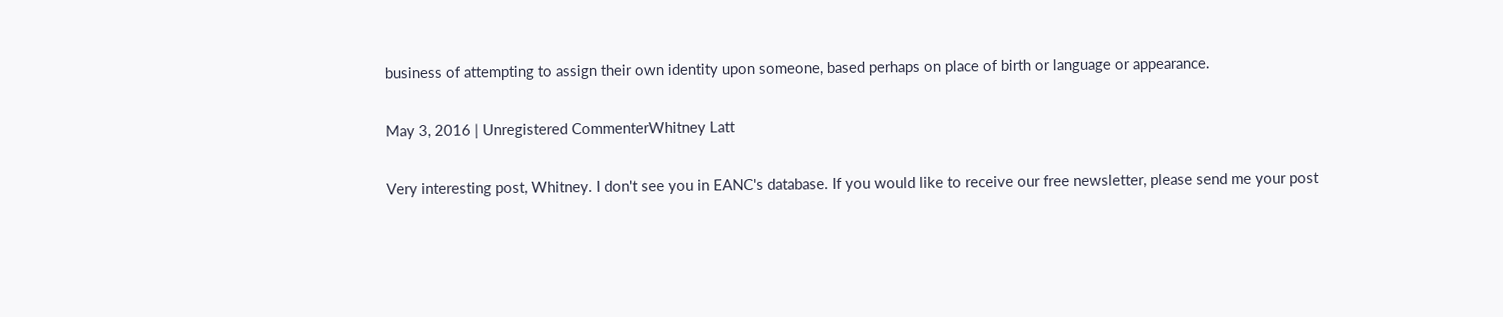business of attempting to assign their own identity upon someone, based perhaps on place of birth or language or appearance.

May 3, 2016 | Unregistered CommenterWhitney Latt

Very interesting post, Whitney. I don't see you in EANC's database. If you would like to receive our free newsletter, please send me your post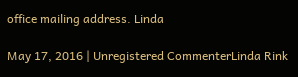office mailing address. Linda

May 17, 2016 | Unregistered CommenterLinda Rink